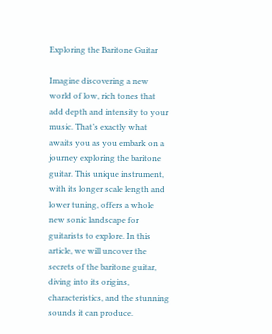Exploring the Baritone Guitar

Imagine discovering a new world of low, rich tones that add depth and intensity to your music. That’s exactly what awaits you as you embark on a journey exploring the baritone guitar. This unique instrument, with its longer scale length and lower tuning, offers a whole new sonic landscape for guitarists to explore. In this article, we will uncover the secrets of the baritone guitar, diving into its origins, characteristics, and the stunning sounds it can produce.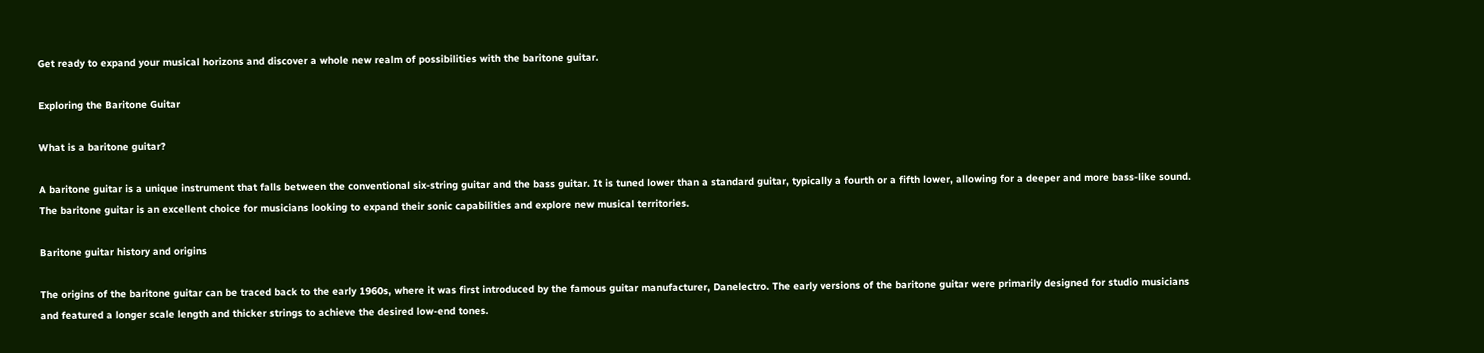Get ready to expand your musical horizons and discover a whole new realm of possibilities with the baritone guitar.

Exploring the Baritone Guitar

What is a baritone guitar?

A baritone guitar is a unique instrument that falls between the conventional six-string guitar and the bass guitar. It is tuned lower than a standard guitar, typically a fourth or a fifth lower, allowing for a deeper and more bass-like sound. The baritone guitar is an excellent choice for musicians looking to expand their sonic capabilities and explore new musical territories.

Baritone guitar history and origins

The origins of the baritone guitar can be traced back to the early 1960s, where it was first introduced by the famous guitar manufacturer, Danelectro. The early versions of the baritone guitar were primarily designed for studio musicians and featured a longer scale length and thicker strings to achieve the desired low-end tones.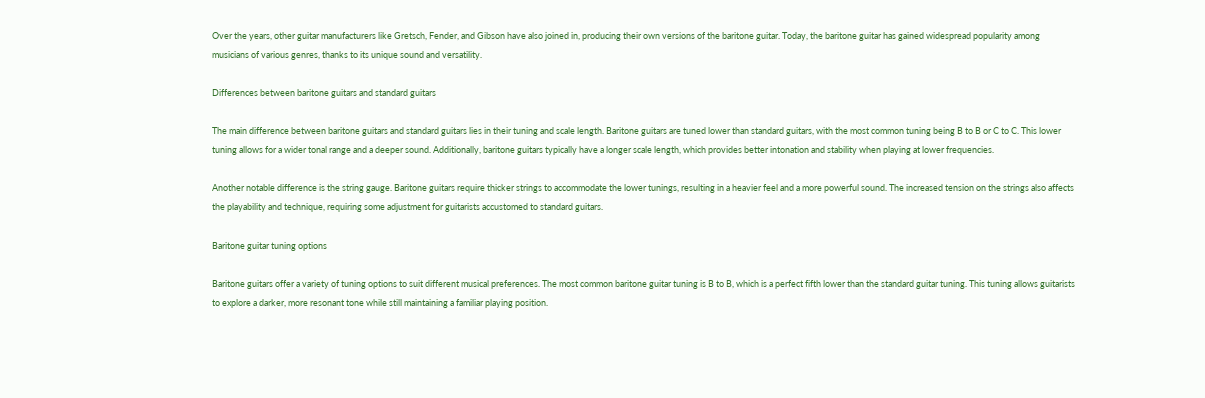Over the years, other guitar manufacturers like Gretsch, Fender, and Gibson have also joined in, producing their own versions of the baritone guitar. Today, the baritone guitar has gained widespread popularity among musicians of various genres, thanks to its unique sound and versatility.

Differences between baritone guitars and standard guitars

The main difference between baritone guitars and standard guitars lies in their tuning and scale length. Baritone guitars are tuned lower than standard guitars, with the most common tuning being B to B or C to C. This lower tuning allows for a wider tonal range and a deeper sound. Additionally, baritone guitars typically have a longer scale length, which provides better intonation and stability when playing at lower frequencies.

Another notable difference is the string gauge. Baritone guitars require thicker strings to accommodate the lower tunings, resulting in a heavier feel and a more powerful sound. The increased tension on the strings also affects the playability and technique, requiring some adjustment for guitarists accustomed to standard guitars.

Baritone guitar tuning options

Baritone guitars offer a variety of tuning options to suit different musical preferences. The most common baritone guitar tuning is B to B, which is a perfect fifth lower than the standard guitar tuning. This tuning allows guitarists to explore a darker, more resonant tone while still maintaining a familiar playing position.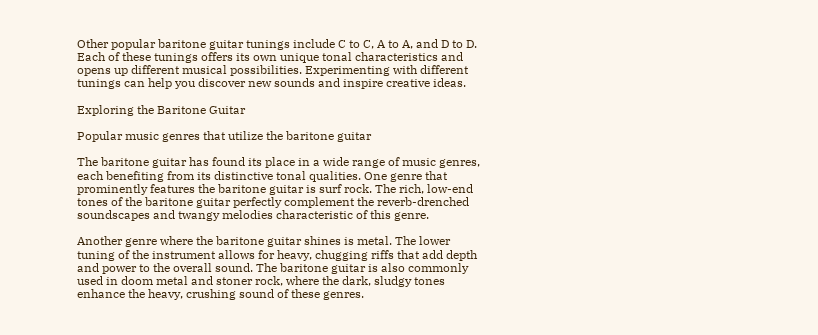Other popular baritone guitar tunings include C to C, A to A, and D to D. Each of these tunings offers its own unique tonal characteristics and opens up different musical possibilities. Experimenting with different tunings can help you discover new sounds and inspire creative ideas.

Exploring the Baritone Guitar

Popular music genres that utilize the baritone guitar

The baritone guitar has found its place in a wide range of music genres, each benefiting from its distinctive tonal qualities. One genre that prominently features the baritone guitar is surf rock. The rich, low-end tones of the baritone guitar perfectly complement the reverb-drenched soundscapes and twangy melodies characteristic of this genre.

Another genre where the baritone guitar shines is metal. The lower tuning of the instrument allows for heavy, chugging riffs that add depth and power to the overall sound. The baritone guitar is also commonly used in doom metal and stoner rock, where the dark, sludgy tones enhance the heavy, crushing sound of these genres.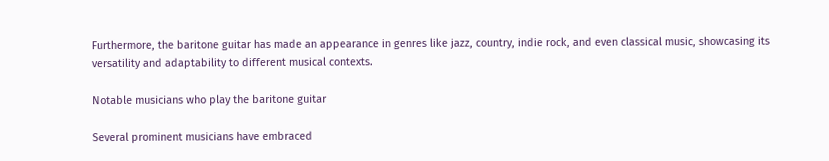Furthermore, the baritone guitar has made an appearance in genres like jazz, country, indie rock, and even classical music, showcasing its versatility and adaptability to different musical contexts.

Notable musicians who play the baritone guitar

Several prominent musicians have embraced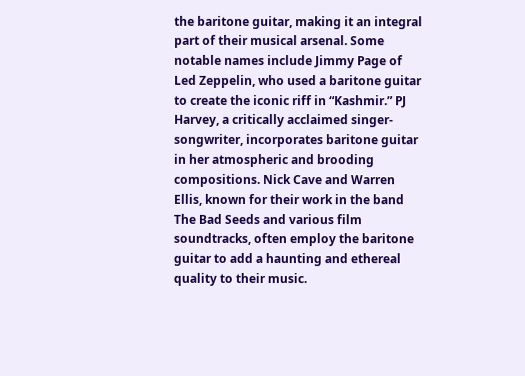the baritone guitar, making it an integral part of their musical arsenal. Some notable names include Jimmy Page of Led Zeppelin, who used a baritone guitar to create the iconic riff in “Kashmir.” PJ Harvey, a critically acclaimed singer-songwriter, incorporates baritone guitar in her atmospheric and brooding compositions. Nick Cave and Warren Ellis, known for their work in the band The Bad Seeds and various film soundtracks, often employ the baritone guitar to add a haunting and ethereal quality to their music.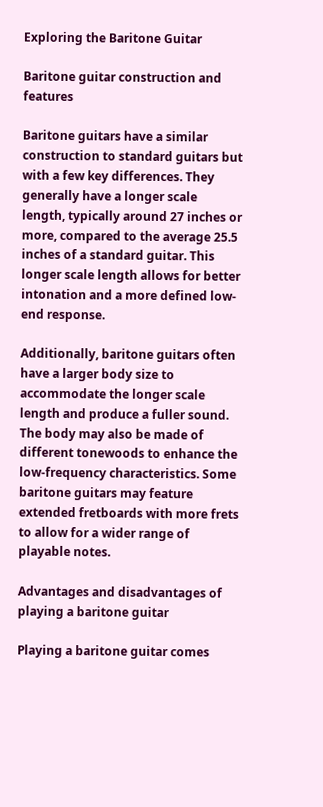Exploring the Baritone Guitar

Baritone guitar construction and features

Baritone guitars have a similar construction to standard guitars but with a few key differences. They generally have a longer scale length, typically around 27 inches or more, compared to the average 25.5 inches of a standard guitar. This longer scale length allows for better intonation and a more defined low-end response.

Additionally, baritone guitars often have a larger body size to accommodate the longer scale length and produce a fuller sound. The body may also be made of different tonewoods to enhance the low-frequency characteristics. Some baritone guitars may feature extended fretboards with more frets to allow for a wider range of playable notes.

Advantages and disadvantages of playing a baritone guitar

Playing a baritone guitar comes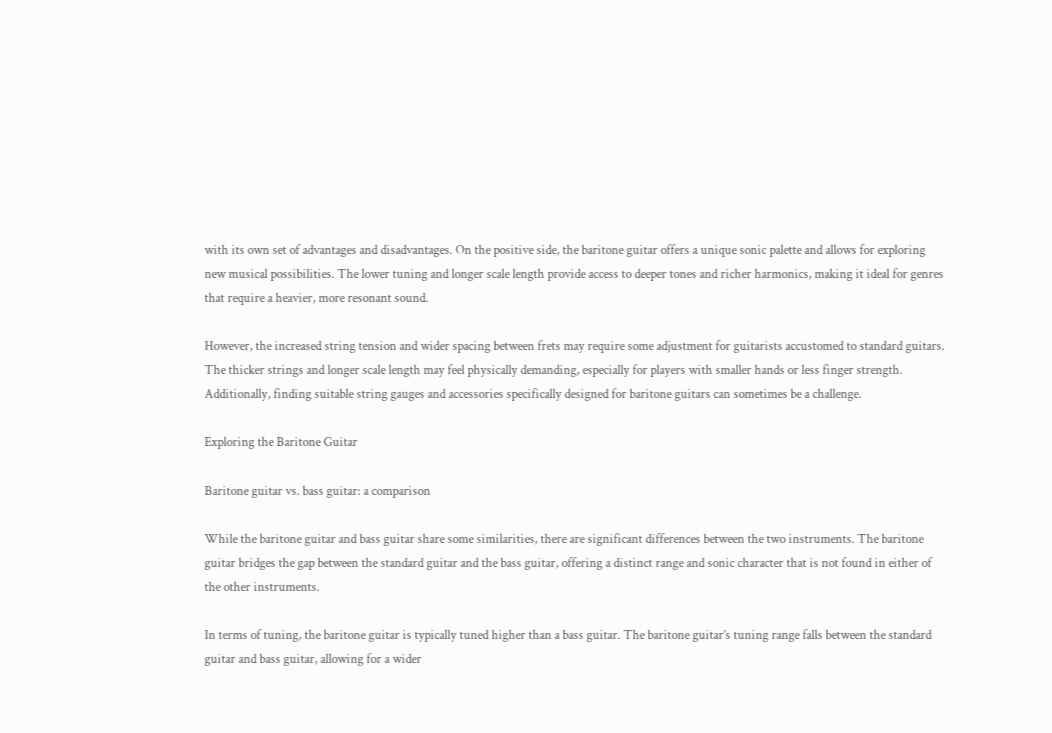with its own set of advantages and disadvantages. On the positive side, the baritone guitar offers a unique sonic palette and allows for exploring new musical possibilities. The lower tuning and longer scale length provide access to deeper tones and richer harmonics, making it ideal for genres that require a heavier, more resonant sound.

However, the increased string tension and wider spacing between frets may require some adjustment for guitarists accustomed to standard guitars. The thicker strings and longer scale length may feel physically demanding, especially for players with smaller hands or less finger strength. Additionally, finding suitable string gauges and accessories specifically designed for baritone guitars can sometimes be a challenge.

Exploring the Baritone Guitar

Baritone guitar vs. bass guitar: a comparison

While the baritone guitar and bass guitar share some similarities, there are significant differences between the two instruments. The baritone guitar bridges the gap between the standard guitar and the bass guitar, offering a distinct range and sonic character that is not found in either of the other instruments.

In terms of tuning, the baritone guitar is typically tuned higher than a bass guitar. The baritone guitar’s tuning range falls between the standard guitar and bass guitar, allowing for a wider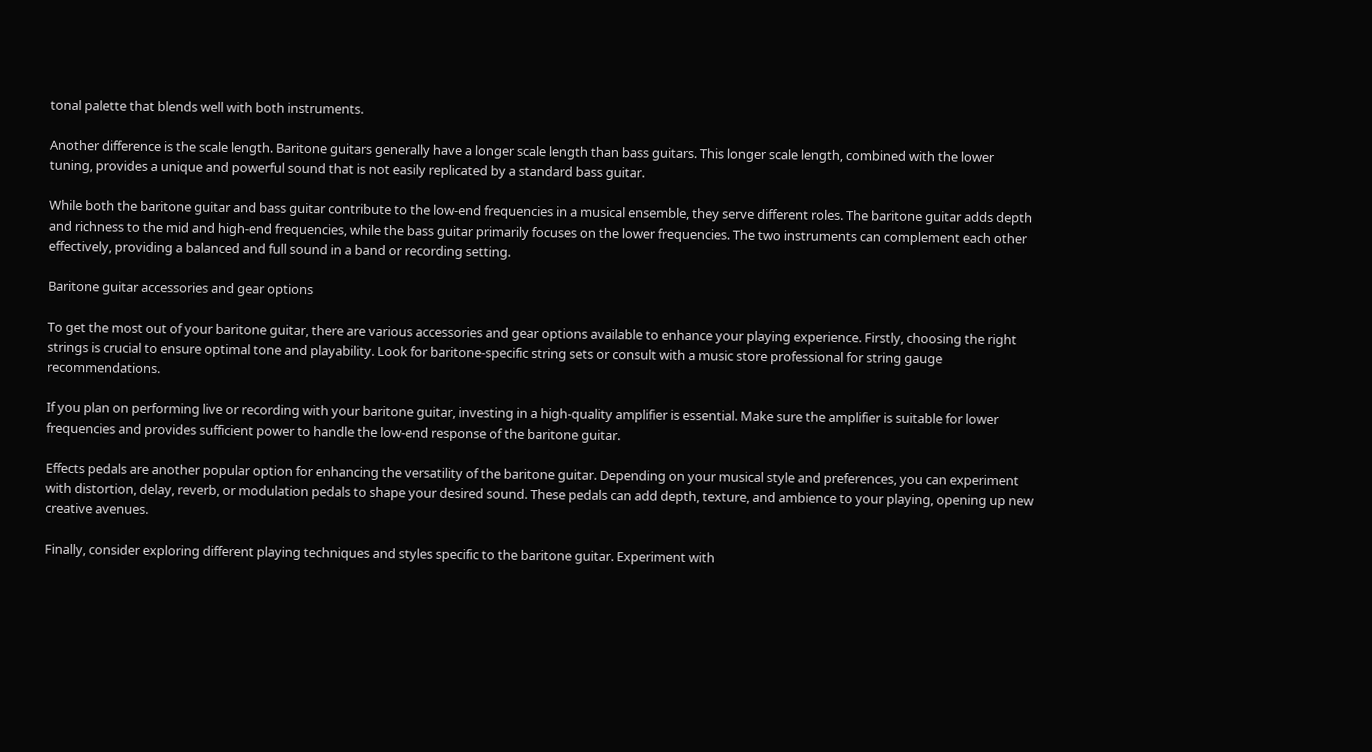tonal palette that blends well with both instruments.

Another difference is the scale length. Baritone guitars generally have a longer scale length than bass guitars. This longer scale length, combined with the lower tuning, provides a unique and powerful sound that is not easily replicated by a standard bass guitar.

While both the baritone guitar and bass guitar contribute to the low-end frequencies in a musical ensemble, they serve different roles. The baritone guitar adds depth and richness to the mid and high-end frequencies, while the bass guitar primarily focuses on the lower frequencies. The two instruments can complement each other effectively, providing a balanced and full sound in a band or recording setting.

Baritone guitar accessories and gear options

To get the most out of your baritone guitar, there are various accessories and gear options available to enhance your playing experience. Firstly, choosing the right strings is crucial to ensure optimal tone and playability. Look for baritone-specific string sets or consult with a music store professional for string gauge recommendations.

If you plan on performing live or recording with your baritone guitar, investing in a high-quality amplifier is essential. Make sure the amplifier is suitable for lower frequencies and provides sufficient power to handle the low-end response of the baritone guitar.

Effects pedals are another popular option for enhancing the versatility of the baritone guitar. Depending on your musical style and preferences, you can experiment with distortion, delay, reverb, or modulation pedals to shape your desired sound. These pedals can add depth, texture, and ambience to your playing, opening up new creative avenues.

Finally, consider exploring different playing techniques and styles specific to the baritone guitar. Experiment with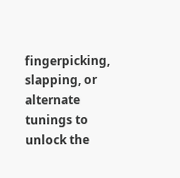fingerpicking, slapping, or alternate tunings to unlock the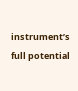instrument’s full potential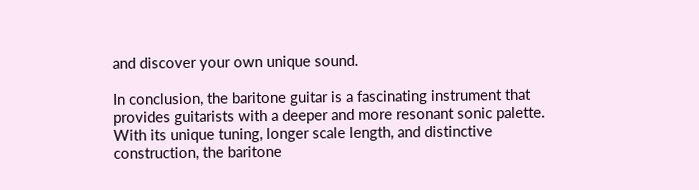and discover your own unique sound.

In conclusion, the baritone guitar is a fascinating instrument that provides guitarists with a deeper and more resonant sonic palette. With its unique tuning, longer scale length, and distinctive construction, the baritone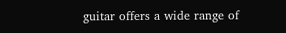guitar offers a wide range of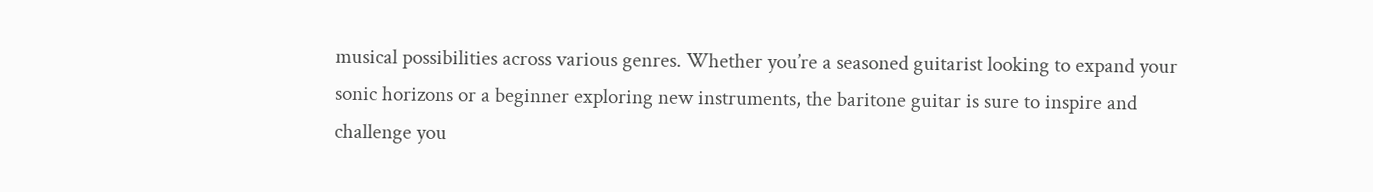musical possibilities across various genres. Whether you’re a seasoned guitarist looking to expand your sonic horizons or a beginner exploring new instruments, the baritone guitar is sure to inspire and challenge you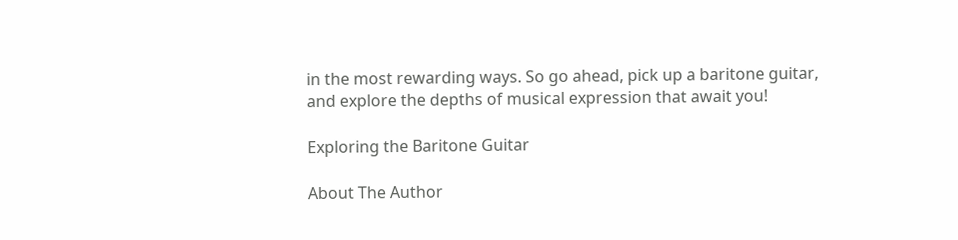in the most rewarding ways. So go ahead, pick up a baritone guitar, and explore the depths of musical expression that await you!

Exploring the Baritone Guitar

About The Author